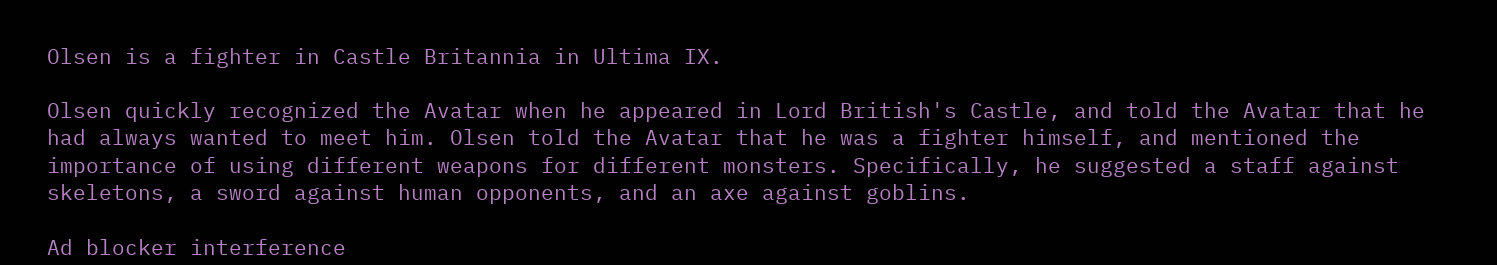Olsen is a fighter in Castle Britannia in Ultima IX.

Olsen quickly recognized the Avatar when he appeared in Lord British's Castle, and told the Avatar that he had always wanted to meet him. Olsen told the Avatar that he was a fighter himself, and mentioned the importance of using different weapons for different monsters. Specifically, he suggested a staff against skeletons, a sword against human opponents, and an axe against goblins.

Ad blocker interference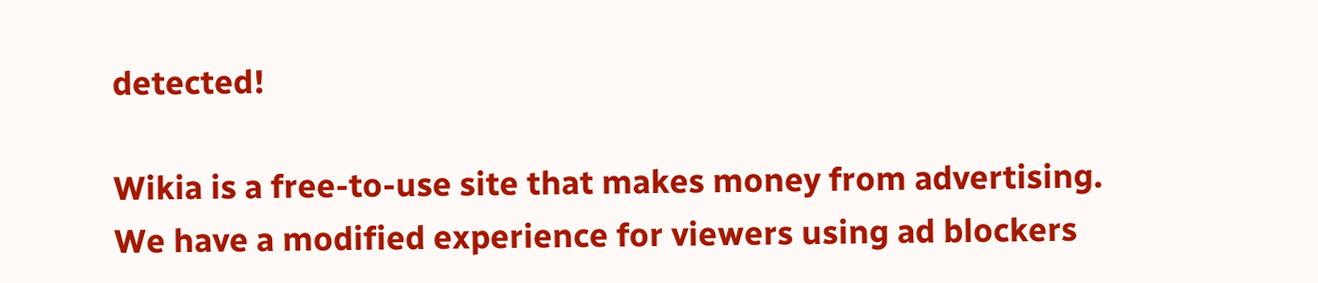detected!

Wikia is a free-to-use site that makes money from advertising. We have a modified experience for viewers using ad blockers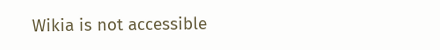Wikia is not accessible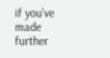if you’ve made further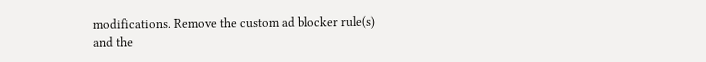modifications. Remove the custom ad blocker rule(s) and the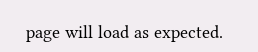page will load as expected.